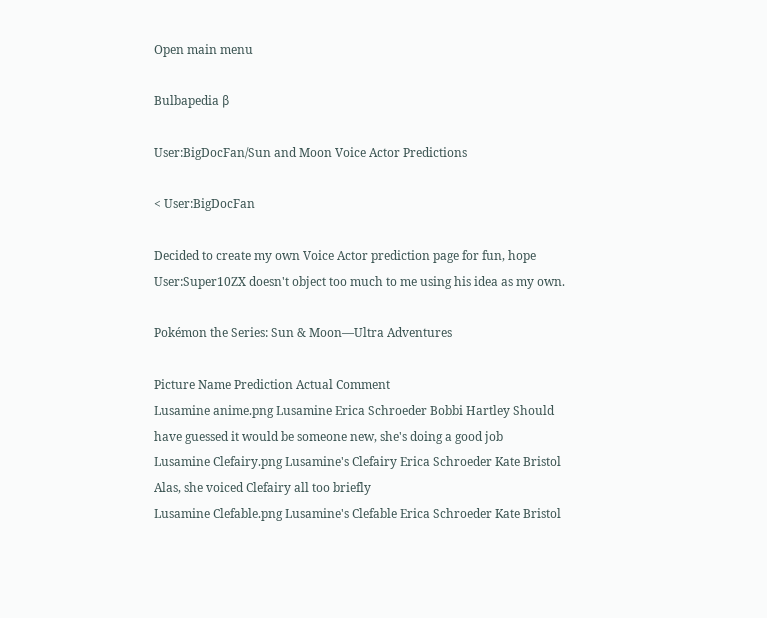Open main menu

Bulbapedia β

User:BigDocFan/Sun and Moon Voice Actor Predictions

< User:BigDocFan

Decided to create my own Voice Actor prediction page for fun, hope User:Super10ZX doesn't object too much to me using his idea as my own.

Pokémon the Series: Sun & Moon—Ultra Adventures

Picture Name Prediction Actual Comment
Lusamine anime.png Lusamine Erica Schroeder Bobbi Hartley Should have guessed it would be someone new, she's doing a good job
Lusamine Clefairy.png Lusamine's Clefairy Erica Schroeder Kate Bristol Alas, she voiced Clefairy all too briefly
Lusamine Clefable.png Lusamine's Clefable Erica Schroeder Kate Bristol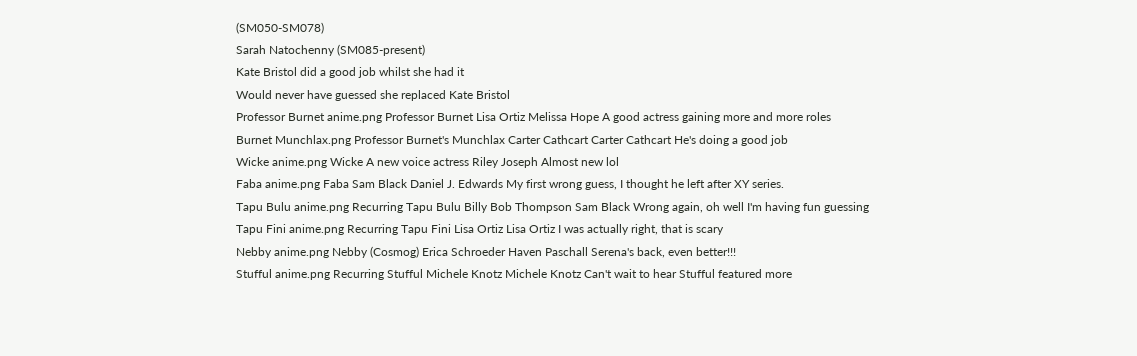(SM050-SM078)
Sarah Natochenny (SM085-present)
Kate Bristol did a good job whilst she had it
Would never have guessed she replaced Kate Bristol
Professor Burnet anime.png Professor Burnet Lisa Ortiz Melissa Hope A good actress gaining more and more roles
Burnet Munchlax.png Professor Burnet's Munchlax Carter Cathcart Carter Cathcart He's doing a good job
Wicke anime.png Wicke A new voice actress Riley Joseph Almost new lol
Faba anime.png Faba Sam Black Daniel J. Edwards My first wrong guess, I thought he left after XY series.
Tapu Bulu anime.png Recurring Tapu Bulu Billy Bob Thompson Sam Black Wrong again, oh well I'm having fun guessing
Tapu Fini anime.png Recurring Tapu Fini Lisa Ortiz Lisa Ortiz I was actually right, that is scary
Nebby anime.png Nebby (Cosmog) Erica Schroeder Haven Paschall Serena's back, even better!!!
Stufful anime.png Recurring Stufful Michele Knotz Michele Knotz Can't wait to hear Stufful featured more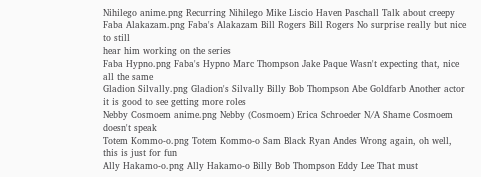Nihilego anime.png Recurring Nihilego Mike Liscio Haven Paschall Talk about creepy
Faba Alakazam.png Faba's Alakazam Bill Rogers Bill Rogers No surprise really but nice to still
hear him working on the series
Faba Hypno.png Faba's Hypno Marc Thompson Jake Paque Wasn't expecting that, nice all the same
Gladion Silvally.png Gladion's Silvally Billy Bob Thompson Abe Goldfarb Another actor it is good to see getting more roles
Nebby Cosmoem anime.png Nebby (Cosmoem) Erica Schroeder N/A Shame Cosmoem doesn't speak
Totem Kommo-o.png Totem Kommo-o Sam Black Ryan Andes Wrong again, oh well, this is just for fun
Ally Hakamo-o.png Ally Hakamo-o Billy Bob Thompson Eddy Lee That must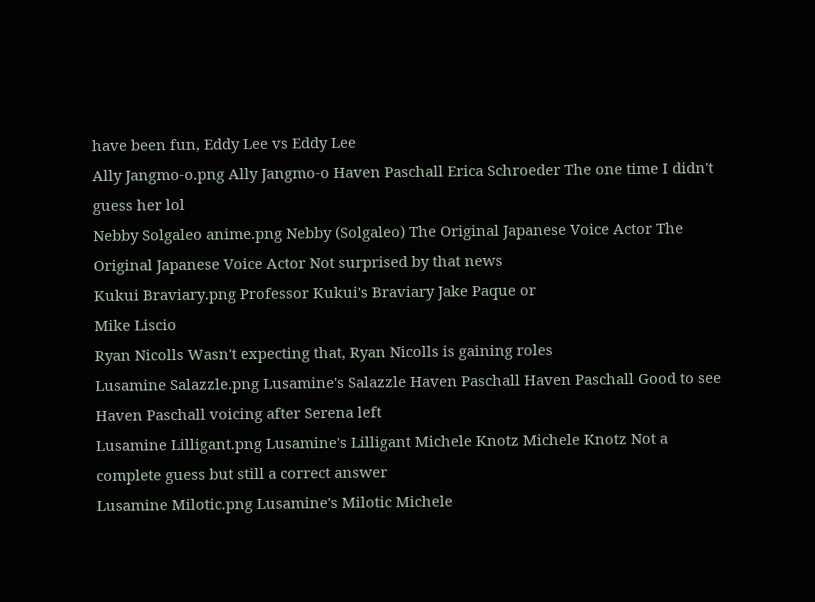have been fun, Eddy Lee vs Eddy Lee
Ally Jangmo-o.png Ally Jangmo-o Haven Paschall Erica Schroeder The one time I didn't guess her lol
Nebby Solgaleo anime.png Nebby (Solgaleo) The Original Japanese Voice Actor The Original Japanese Voice Actor Not surprised by that news
Kukui Braviary.png Professor Kukui's Braviary Jake Paque or
Mike Liscio
Ryan Nicolls Wasn't expecting that, Ryan Nicolls is gaining roles
Lusamine Salazzle.png Lusamine's Salazzle Haven Paschall Haven Paschall Good to see Haven Paschall voicing after Serena left
Lusamine Lilligant.png Lusamine's Lilligant Michele Knotz Michele Knotz Not a complete guess but still a correct answer
Lusamine Milotic.png Lusamine's Milotic Michele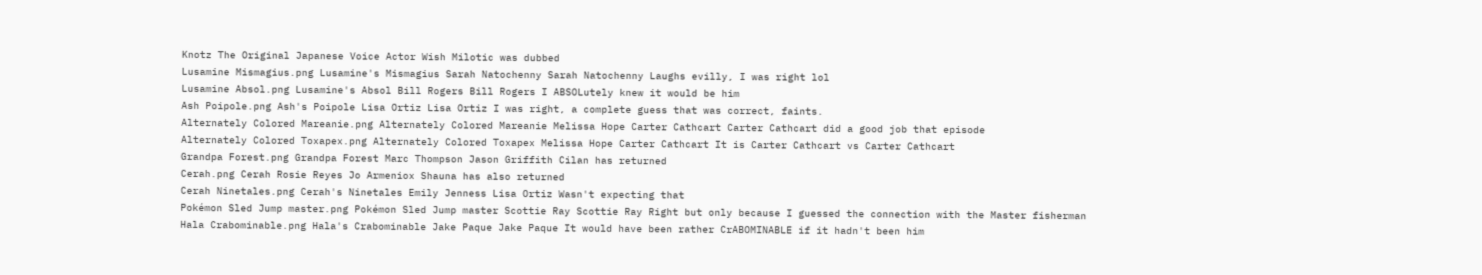Knotz The Original Japanese Voice Actor Wish Milotic was dubbed
Lusamine Mismagius.png Lusamine's Mismagius Sarah Natochenny Sarah Natochenny Laughs evilly, I was right lol
Lusamine Absol.png Lusamine's Absol Bill Rogers Bill Rogers I ABSOLutely knew it would be him
Ash Poipole.png Ash's Poipole Lisa Ortiz Lisa Ortiz I was right, a complete guess that was correct, faints.
Alternately Colored Mareanie.png Alternately Colored Mareanie Melissa Hope Carter Cathcart Carter Cathcart did a good job that episode
Alternately Colored Toxapex.png Alternately Colored Toxapex Melissa Hope Carter Cathcart It is Carter Cathcart vs Carter Cathcart
Grandpa Forest.png Grandpa Forest Marc Thompson Jason Griffith Cilan has returned
Cerah.png Cerah Rosie Reyes Jo Armeniox Shauna has also returned
Cerah Ninetales.png Cerah's Ninetales Emily Jenness Lisa Ortiz Wasn't expecting that
Pokémon Sled Jump master.png Pokémon Sled Jump master Scottie Ray Scottie Ray Right but only because I guessed the connection with the Master fisherman
Hala Crabominable.png Hala's Crabominable Jake Paque Jake Paque It would have been rather CrABOMINABLE if it hadn't been him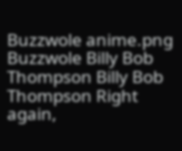Buzzwole anime.png Buzzwole Billy Bob Thompson Billy Bob Thompson Right again,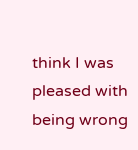think I was pleased with being wrong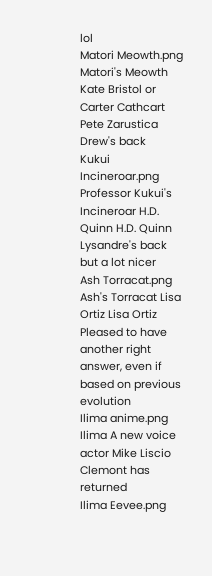lol
Matori Meowth.png Matori's Meowth Kate Bristol or
Carter Cathcart
Pete Zarustica Drew's back
Kukui Incineroar.png Professor Kukui's Incineroar H.D. Quinn H.D. Quinn Lysandre's back but a lot nicer
Ash Torracat.png Ash's Torracat Lisa Ortiz Lisa Ortiz Pleased to have another right answer, even if based on previous evolution
Ilima anime.png Ilima A new voice actor Mike Liscio Clemont has returned
Ilima Eevee.png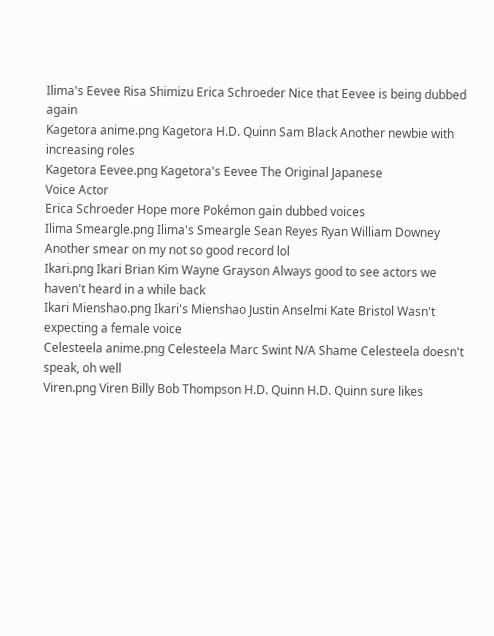Ilima's Eevee Risa Shimizu Erica Schroeder Nice that Eevee is being dubbed again
Kagetora anime.png Kagetora H.D. Quinn Sam Black Another newbie with increasing roles
Kagetora Eevee.png Kagetora's Eevee The Original Japanese
Voice Actor
Erica Schroeder Hope more Pokémon gain dubbed voices
Ilima Smeargle.png Ilima's Smeargle Sean Reyes Ryan William Downey Another smear on my not so good record lol
Ikari.png Ikari Brian Kim Wayne Grayson Always good to see actors we haven't heard in a while back
Ikari Mienshao.png Ikari's Mienshao Justin Anselmi Kate Bristol Wasn't expecting a female voice
Celesteela anime.png Celesteela Marc Swint N/A Shame Celesteela doesn't speak, oh well
Viren.png Viren Billy Bob Thompson H.D. Quinn H.D. Quinn sure likes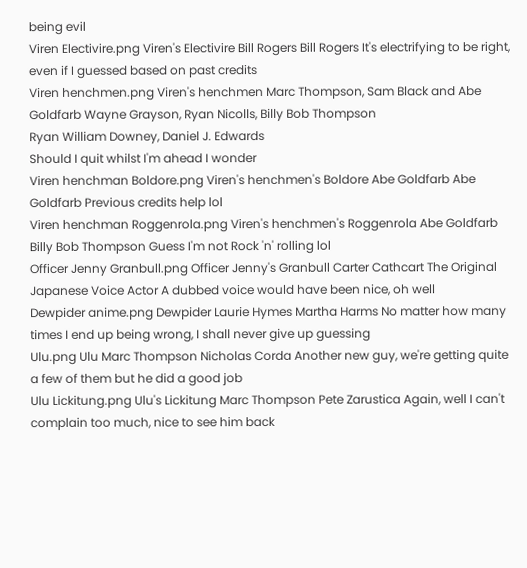being evil
Viren Electivire.png Viren's Electivire Bill Rogers Bill Rogers It's electrifying to be right, even if I guessed based on past credits
Viren henchmen.png Viren's henchmen Marc Thompson, Sam Black and Abe Goldfarb Wayne Grayson, Ryan Nicolls, Billy Bob Thompson
Ryan William Downey, Daniel J. Edwards
Should I quit whilst I'm ahead I wonder
Viren henchman Boldore.png Viren's henchmen's Boldore Abe Goldfarb Abe Goldfarb Previous credits help lol
Viren henchman Roggenrola.png Viren's henchmen's Roggenrola Abe Goldfarb Billy Bob Thompson Guess I'm not Rock 'n' rolling lol
Officer Jenny Granbull.png Officer Jenny's Granbull Carter Cathcart The Original Japanese Voice Actor A dubbed voice would have been nice, oh well
Dewpider anime.png Dewpider Laurie Hymes Martha Harms No matter how many times I end up being wrong, I shall never give up guessing
Ulu.png Ulu Marc Thompson Nicholas Corda Another new guy, we're getting quite a few of them but he did a good job
Ulu Lickitung.png Ulu's Lickitung Marc Thompson Pete Zarustica Again, well I can't complain too much, nice to see him back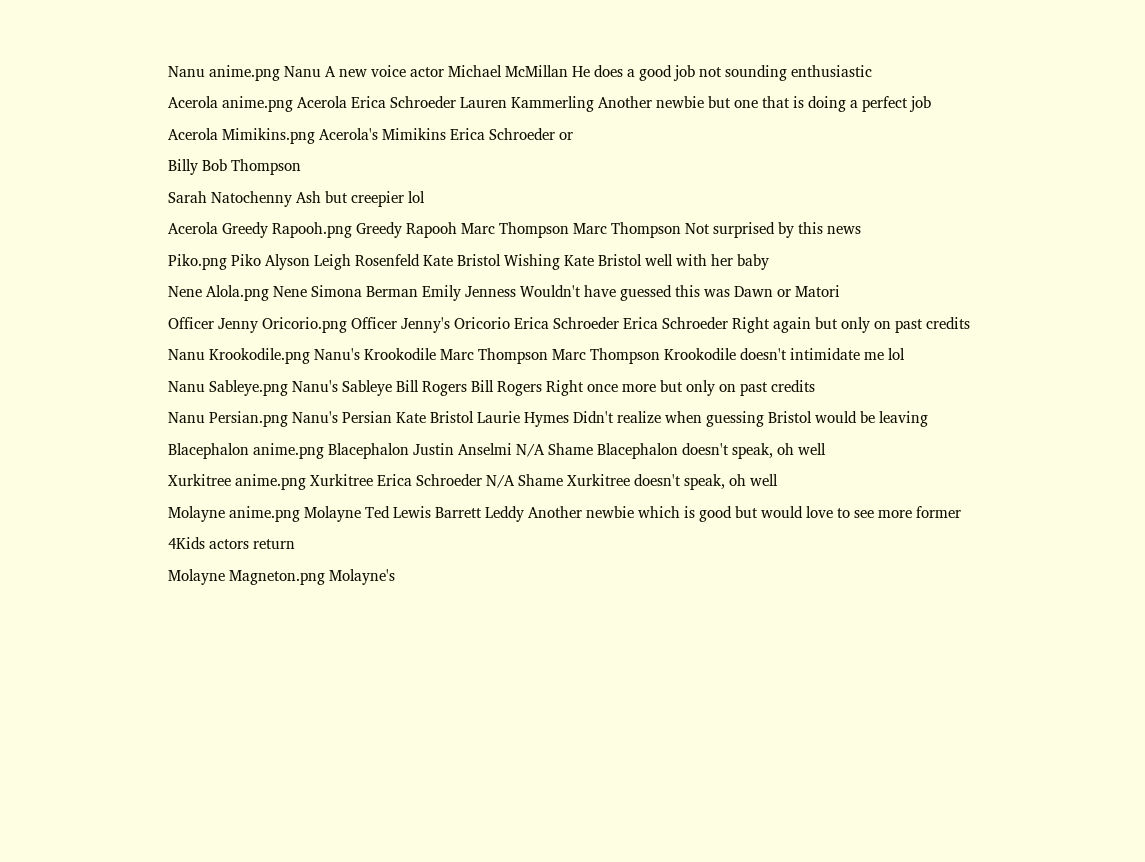Nanu anime.png Nanu A new voice actor Michael McMillan He does a good job not sounding enthusiastic
Acerola anime.png Acerola Erica Schroeder Lauren Kammerling Another newbie but one that is doing a perfect job
Acerola Mimikins.png Acerola's Mimikins Erica Schroeder or
Billy Bob Thompson
Sarah Natochenny Ash but creepier lol
Acerola Greedy Rapooh.png Greedy Rapooh Marc Thompson Marc Thompson Not surprised by this news
Piko.png Piko Alyson Leigh Rosenfeld Kate Bristol Wishing Kate Bristol well with her baby
Nene Alola.png Nene Simona Berman Emily Jenness Wouldn't have guessed this was Dawn or Matori
Officer Jenny Oricorio.png Officer Jenny's Oricorio Erica Schroeder Erica Schroeder Right again but only on past credits
Nanu Krookodile.png Nanu's Krookodile Marc Thompson Marc Thompson Krookodile doesn't intimidate me lol
Nanu Sableye.png Nanu's Sableye Bill Rogers Bill Rogers Right once more but only on past credits
Nanu Persian.png Nanu's Persian Kate Bristol Laurie Hymes Didn't realize when guessing Bristol would be leaving
Blacephalon anime.png Blacephalon Justin Anselmi N/A Shame Blacephalon doesn't speak, oh well
Xurkitree anime.png Xurkitree Erica Schroeder N/A Shame Xurkitree doesn't speak, oh well
Molayne anime.png Molayne Ted Lewis Barrett Leddy Another newbie which is good but would love to see more former
4Kids actors return
Molayne Magneton.png Molayne's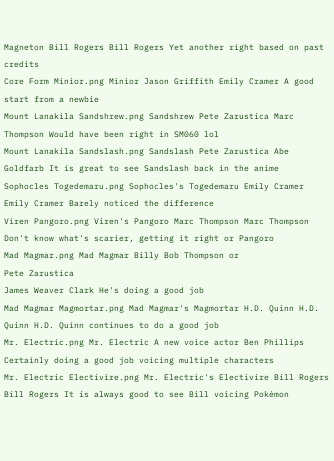Magneton Bill Rogers Bill Rogers Yet another right based on past credits
Core Form Minior.png Minior Jason Griffith Emily Cramer A good start from a newbie
Mount Lanakila Sandshrew.png Sandshrew Pete Zarustica Marc Thompson Would have been right in SM060 lol
Mount Lanakila Sandslash.png Sandslash Pete Zarustica Abe Goldfarb It is great to see Sandslash back in the anime
Sophocles Togedemaru.png Sophocles's Togedemaru Emily Cramer Emily Cramer Barely noticed the difference
Viren Pangoro.png Viren's Pangoro Marc Thompson Marc Thompson Don't know what's scarier, getting it right or Pangoro
Mad Magmar.png Mad Magmar Billy Bob Thompson or
Pete Zarustica
James Weaver Clark He's doing a good job
Mad Magmar Magmortar.png Mad Magmar's Magmortar H.D. Quinn H.D. Quinn H.D. Quinn continues to do a good job
Mr. Electric.png Mr. Electric A new voice actor Ben Phillips Certainly doing a good job voicing multiple characters
Mr. Electric Electivire.png Mr. Electric's Electivire Bill Rogers Bill Rogers It is always good to see Bill voicing Pokémon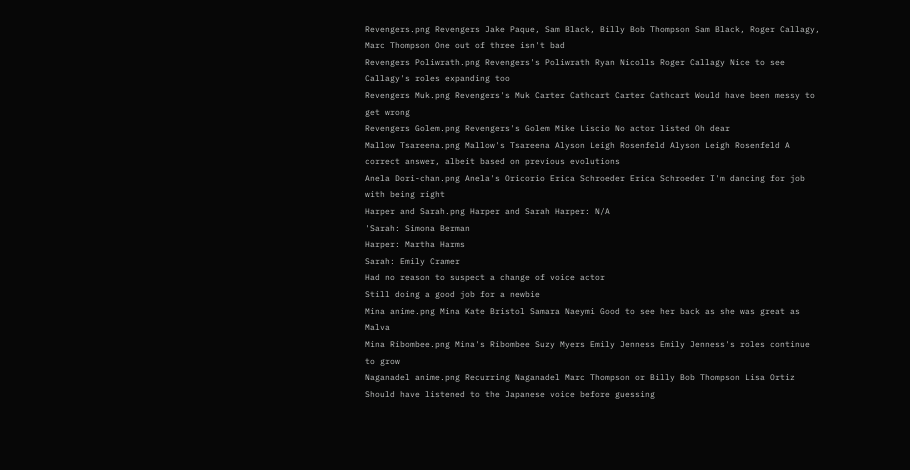Revengers.png Revengers Jake Paque, Sam Black, Billy Bob Thompson Sam Black, Roger Callagy, Marc Thompson One out of three isn't bad
Revengers Poliwrath.png Revengers's Poliwrath Ryan Nicolls Roger Callagy Nice to see Callagy's roles expanding too
Revengers Muk.png Revengers's Muk Carter Cathcart Carter Cathcart Would have been messy to get wrong
Revengers Golem.png Revengers's Golem Mike Liscio No actor listed Oh dear
Mallow Tsareena.png Mallow's Tsareena Alyson Leigh Rosenfeld Alyson Leigh Rosenfeld A correct answer, albeit based on previous evolutions
Anela Dori-chan.png Anela's Oricorio Erica Schroeder Erica Schroeder I'm dancing for job with being right
Harper and Sarah.png Harper and Sarah Harper: N/A
'Sarah: Simona Berman
Harper: Martha Harms
Sarah: Emily Cramer
Had no reason to suspect a change of voice actor
Still doing a good job for a newbie
Mina anime.png Mina Kate Bristol Samara Naeymi Good to see her back as she was great as Malva
Mina Ribombee.png Mina's Ribombee Suzy Myers Emily Jenness Emily Jenness's roles continue to grow
Naganadel anime.png Recurring Naganadel Marc Thompson or Billy Bob Thompson Lisa Ortiz Should have listened to the Japanese voice before guessing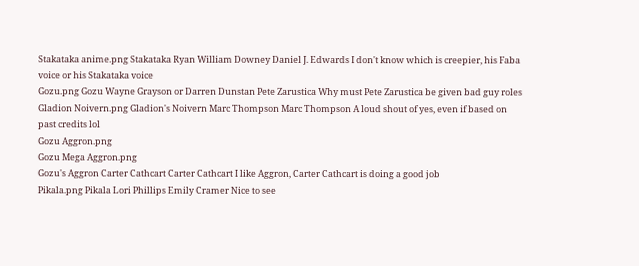Stakataka anime.png Stakataka Ryan William Downey Daniel J. Edwards I don't know which is creepier, his Faba voice or his Stakataka voice
Gozu.png Gozu Wayne Grayson or Darren Dunstan Pete Zarustica Why must Pete Zarustica be given bad guy roles
Gladion Noivern.png Gladion's Noivern Marc Thompson Marc Thompson A loud shout of yes, even if based on past credits lol
Gozu Aggron.png
Gozu Mega Aggron.png
Gozu's Aggron Carter Cathcart Carter Cathcart I like Aggron, Carter Cathcart is doing a good job
Pikala.png Pikala Lori Phillips Emily Cramer Nice to see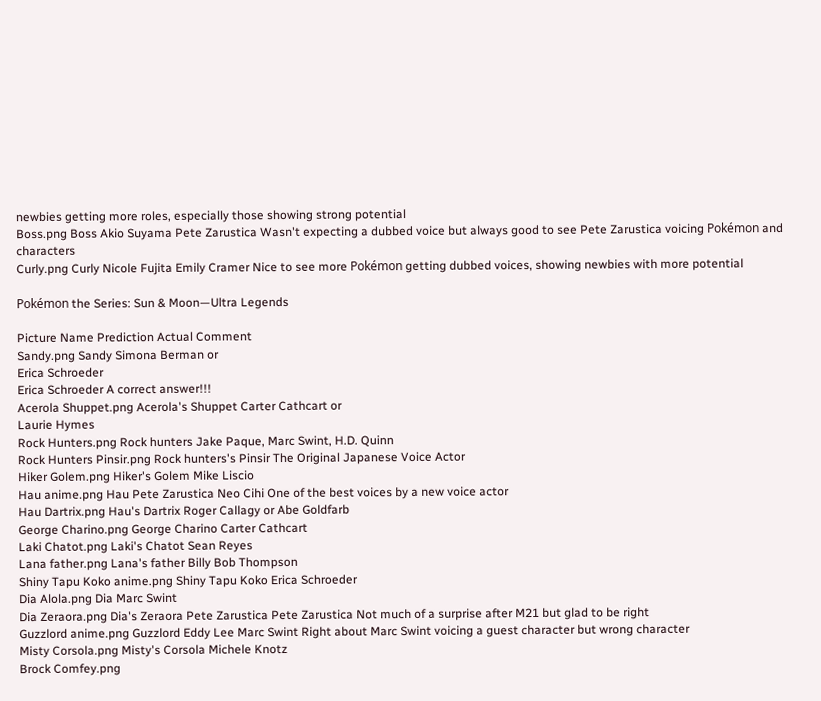newbies getting more roles, especially those showing strong potential
Boss.png Boss Akio Suyama Pete Zarustica Wasn't expecting a dubbed voice but always good to see Pete Zarustica voicing Pokémon and characters
Curly.png Curly Nicole Fujita Emily Cramer Nice to see more Pokémon getting dubbed voices, showing newbies with more potential

Pokémon the Series: Sun & Moon—Ultra Legends

Picture Name Prediction Actual Comment
Sandy.png Sandy Simona Berman or
Erica Schroeder
Erica Schroeder A correct answer!!!
Acerola Shuppet.png Acerola's Shuppet Carter Cathcart or
Laurie Hymes
Rock Hunters.png Rock hunters Jake Paque, Marc Swint, H.D. Quinn
Rock Hunters Pinsir.png Rock hunters's Pinsir The Original Japanese Voice Actor
Hiker Golem.png Hiker's Golem Mike Liscio
Hau anime.png Hau Pete Zarustica Neo Cihi One of the best voices by a new voice actor
Hau Dartrix.png Hau's Dartrix Roger Callagy or Abe Goldfarb
George Charino.png George Charino Carter Cathcart
Laki Chatot.png Laki's Chatot Sean Reyes
Lana father.png Lana's father Billy Bob Thompson
Shiny Tapu Koko anime.png Shiny Tapu Koko Erica Schroeder
Dia Alola.png Dia Marc Swint
Dia Zeraora.png Dia's Zeraora Pete Zarustica Pete Zarustica Not much of a surprise after M21 but glad to be right
Guzzlord anime.png Guzzlord Eddy Lee Marc Swint Right about Marc Swint voicing a guest character but wrong character
Misty Corsola.png Misty's Corsola Michele Knotz
Brock Comfey.png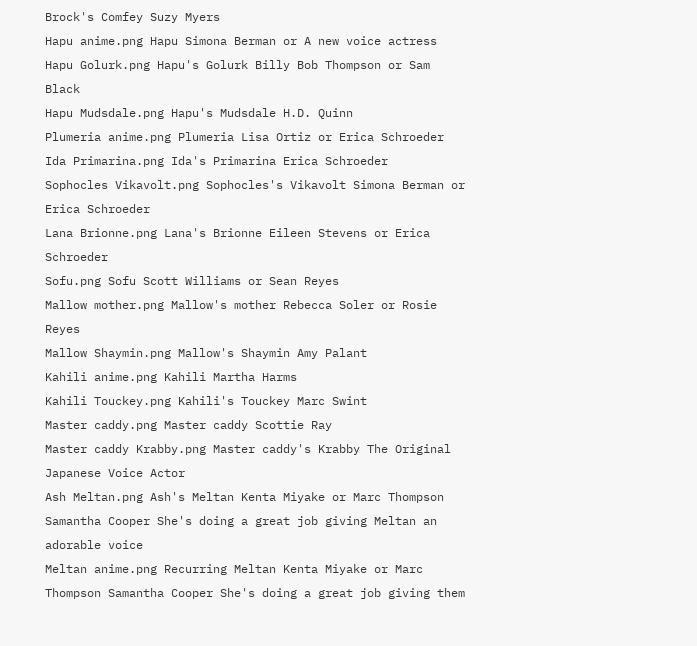Brock's Comfey Suzy Myers
Hapu anime.png Hapu Simona Berman or A new voice actress
Hapu Golurk.png Hapu's Golurk Billy Bob Thompson or Sam Black
Hapu Mudsdale.png Hapu's Mudsdale H.D. Quinn
Plumeria anime.png Plumeria Lisa Ortiz or Erica Schroeder
Ida Primarina.png Ida's Primarina Erica Schroeder
Sophocles Vikavolt.png Sophocles's Vikavolt Simona Berman or Erica Schroeder
Lana Brionne.png Lana's Brionne Eileen Stevens or Erica Schroeder
Sofu.png Sofu Scott Williams or Sean Reyes
Mallow mother.png Mallow's mother Rebecca Soler or Rosie Reyes
Mallow Shaymin.png Mallow's Shaymin Amy Palant
Kahili anime.png Kahili Martha Harms
Kahili Touckey.png Kahili's Touckey Marc Swint
Master caddy.png Master caddy Scottie Ray
Master caddy Krabby.png Master caddy's Krabby The Original Japanese Voice Actor
Ash Meltan.png Ash's Meltan Kenta Miyake or Marc Thompson Samantha Cooper She's doing a great job giving Meltan an adorable voice
Meltan anime.png Recurring Meltan Kenta Miyake or Marc Thompson Samantha Cooper She's doing a great job giving them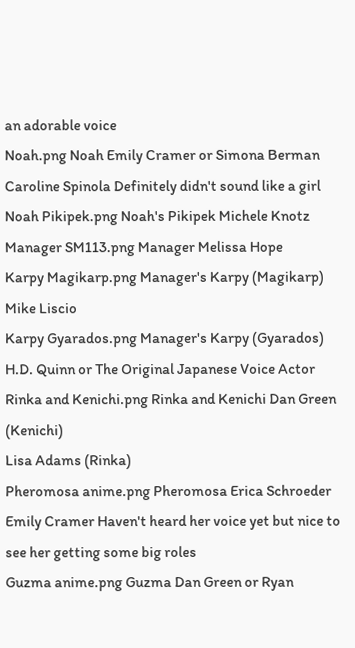an adorable voice
Noah.png Noah Emily Cramer or Simona Berman Caroline Spinola Definitely didn't sound like a girl
Noah Pikipek.png Noah's Pikipek Michele Knotz
Manager SM113.png Manager Melissa Hope
Karpy Magikarp.png Manager's Karpy (Magikarp) Mike Liscio
Karpy Gyarados.png Manager's Karpy (Gyarados) H.D. Quinn or The Original Japanese Voice Actor
Rinka and Kenichi.png Rinka and Kenichi Dan Green (Kenichi)
Lisa Adams (Rinka)
Pheromosa anime.png Pheromosa Erica Schroeder Emily Cramer Haven't heard her voice yet but nice to see her getting some big roles
Guzma anime.png Guzma Dan Green or Ryan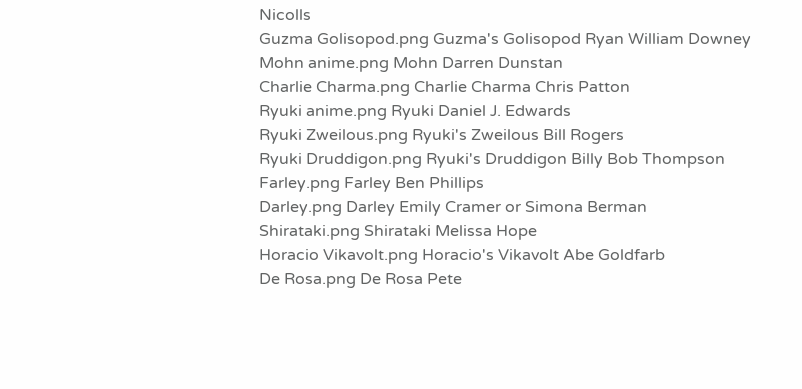Nicolls
Guzma Golisopod.png Guzma's Golisopod Ryan William Downey
Mohn anime.png Mohn Darren Dunstan
Charlie Charma.png Charlie Charma Chris Patton
Ryuki anime.png Ryuki Daniel J. Edwards
Ryuki Zweilous.png Ryuki's Zweilous Bill Rogers
Ryuki Druddigon.png Ryuki's Druddigon Billy Bob Thompson
Farley.png Farley Ben Phillips
Darley.png Darley Emily Cramer or Simona Berman
Shirataki.png Shirataki Melissa Hope
Horacio Vikavolt.png Horacio's Vikavolt Abe Goldfarb
De Rosa.png De Rosa Pete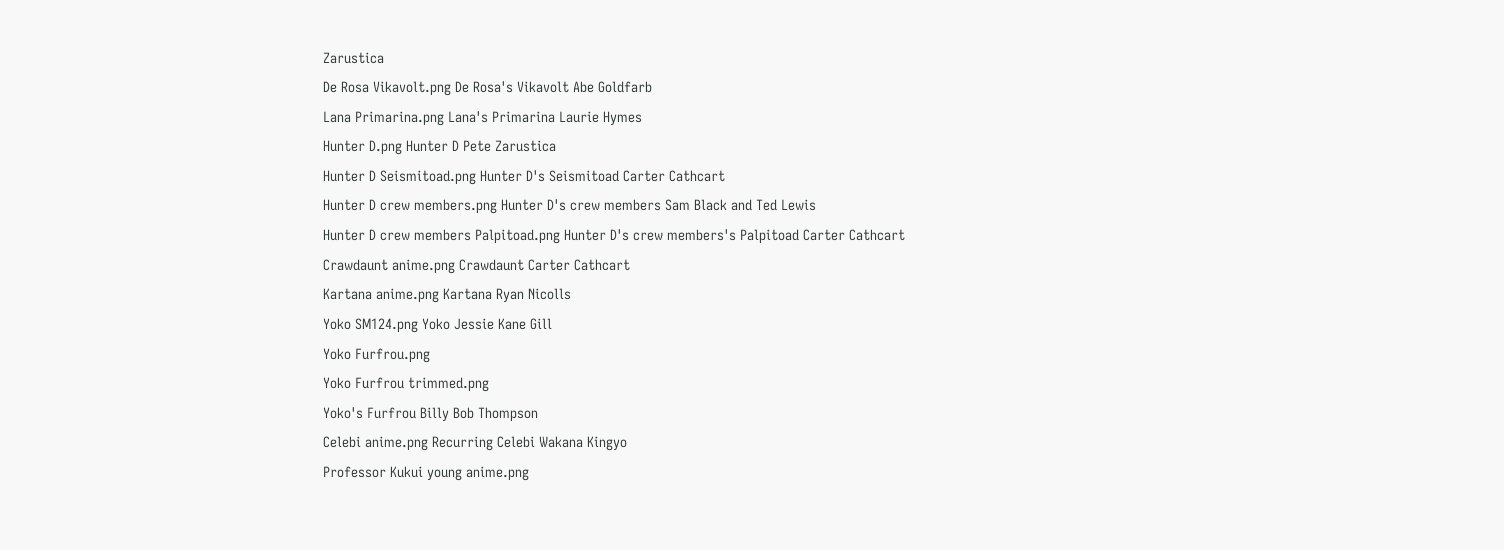Zarustica
De Rosa Vikavolt.png De Rosa's Vikavolt Abe Goldfarb
Lana Primarina.png Lana's Primarina Laurie Hymes
Hunter D.png Hunter D Pete Zarustica
Hunter D Seismitoad.png Hunter D's Seismitoad Carter Cathcart
Hunter D crew members.png Hunter D's crew members Sam Black and Ted Lewis
Hunter D crew members Palpitoad.png Hunter D's crew members's Palpitoad Carter Cathcart
Crawdaunt anime.png Crawdaunt Carter Cathcart
Kartana anime.png Kartana Ryan Nicolls
Yoko SM124.png Yoko Jessie Kane Gill
Yoko Furfrou.png
Yoko Furfrou trimmed.png
Yoko's Furfrou Billy Bob Thompson
Celebi anime.png Recurring Celebi Wakana Kingyo
Professor Kukui young anime.png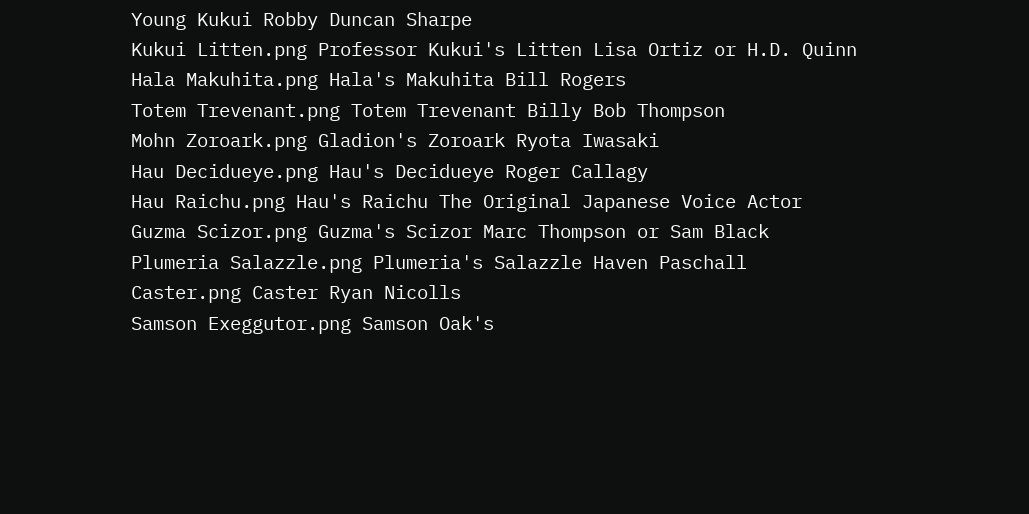Young Kukui Robby Duncan Sharpe
Kukui Litten.png Professor Kukui's Litten Lisa Ortiz or H.D. Quinn
Hala Makuhita.png Hala's Makuhita Bill Rogers
Totem Trevenant.png Totem Trevenant Billy Bob Thompson
Mohn Zoroark.png Gladion's Zoroark Ryota Iwasaki
Hau Decidueye.png Hau's Decidueye Roger Callagy
Hau Raichu.png Hau's Raichu The Original Japanese Voice Actor
Guzma Scizor.png Guzma's Scizor Marc Thompson or Sam Black
Plumeria Salazzle.png Plumeria's Salazzle Haven Paschall
Caster.png Caster Ryan Nicolls
Samson Exeggutor.png Samson Oak's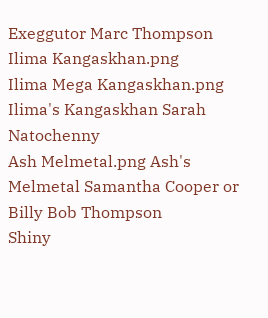Exeggutor Marc Thompson
Ilima Kangaskhan.png
Ilima Mega Kangaskhan.png
Ilima's Kangaskhan Sarah Natochenny
Ash Melmetal.png Ash's Melmetal Samantha Cooper or Billy Bob Thompson
Shiny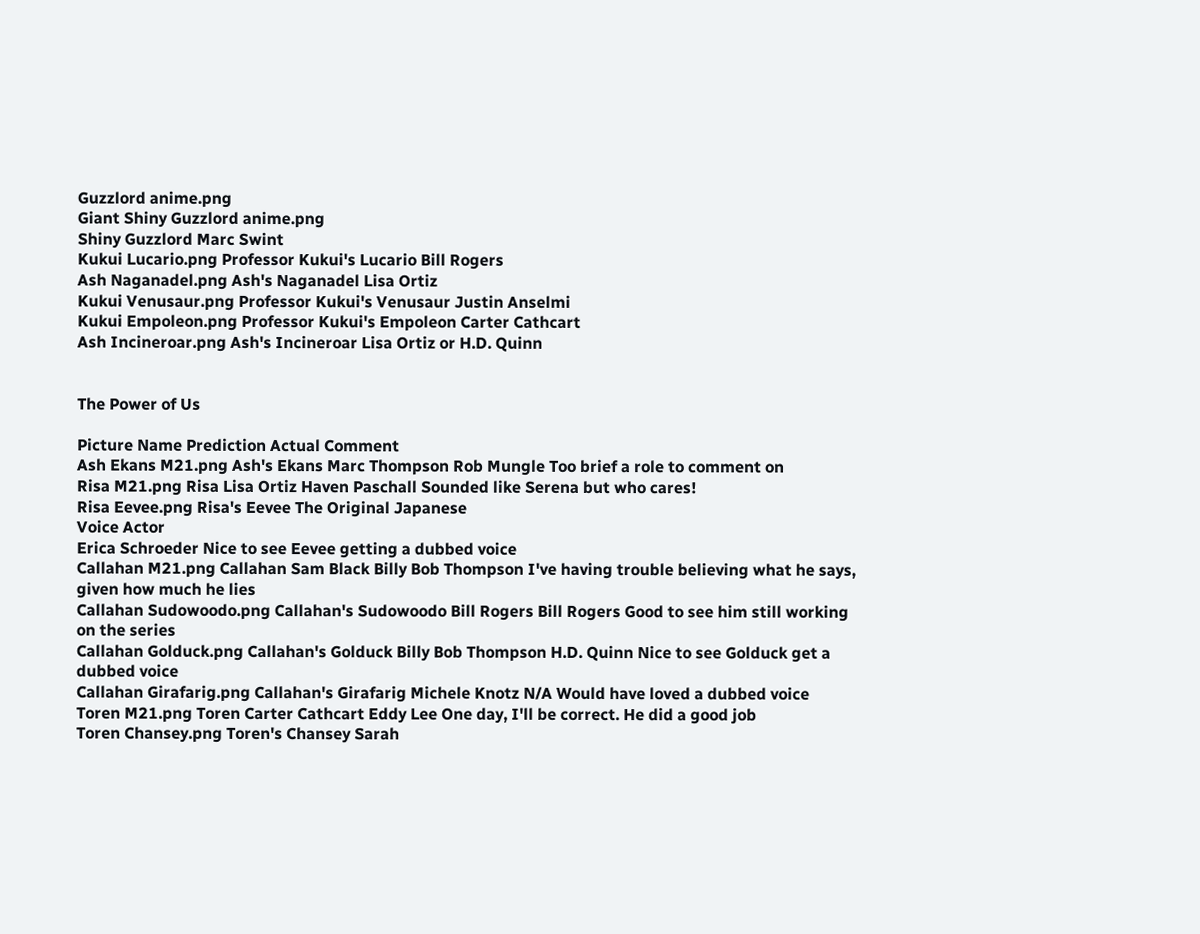Guzzlord anime.png
Giant Shiny Guzzlord anime.png
Shiny Guzzlord Marc Swint
Kukui Lucario.png Professor Kukui's Lucario Bill Rogers
Ash Naganadel.png Ash's Naganadel Lisa Ortiz
Kukui Venusaur.png Professor Kukui's Venusaur Justin Anselmi
Kukui Empoleon.png Professor Kukui's Empoleon Carter Cathcart
Ash Incineroar.png Ash's Incineroar Lisa Ortiz or H.D. Quinn


The Power of Us

Picture Name Prediction Actual Comment
Ash Ekans M21.png Ash's Ekans Marc Thompson Rob Mungle Too brief a role to comment on
Risa M21.png Risa Lisa Ortiz Haven Paschall Sounded like Serena but who cares!
Risa Eevee.png Risa's Eevee The Original Japanese
Voice Actor
Erica Schroeder Nice to see Eevee getting a dubbed voice
Callahan M21.png Callahan Sam Black Billy Bob Thompson I've having trouble believing what he says, given how much he lies
Callahan Sudowoodo.png Callahan's Sudowoodo Bill Rogers Bill Rogers Good to see him still working on the series
Callahan Golduck.png Callahan's Golduck Billy Bob Thompson H.D. Quinn Nice to see Golduck get a dubbed voice
Callahan Girafarig.png Callahan's Girafarig Michele Knotz N/A Would have loved a dubbed voice
Toren M21.png Toren Carter Cathcart Eddy Lee One day, I'll be correct. He did a good job
Toren Chansey.png Toren's Chansey Sarah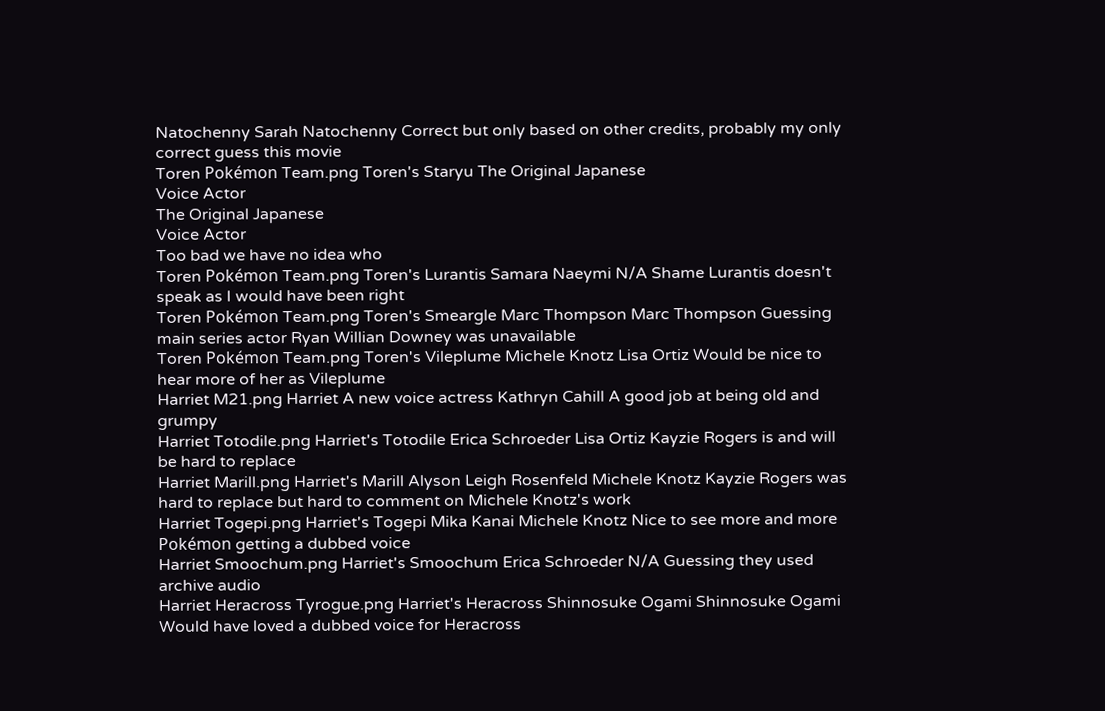Natochenny Sarah Natochenny Correct but only based on other credits, probably my only correct guess this movie
Toren Pokémon Team.png Toren's Staryu The Original Japanese
Voice Actor
The Original Japanese
Voice Actor
Too bad we have no idea who
Toren Pokémon Team.png Toren's Lurantis Samara Naeymi N/A Shame Lurantis doesn't speak as I would have been right
Toren Pokémon Team.png Toren's Smeargle Marc Thompson Marc Thompson Guessing main series actor Ryan Willian Downey was unavailable
Toren Pokémon Team.png Toren's Vileplume Michele Knotz Lisa Ortiz Would be nice to hear more of her as Vileplume
Harriet M21.png Harriet A new voice actress Kathryn Cahill A good job at being old and grumpy
Harriet Totodile.png Harriet's Totodile Erica Schroeder Lisa Ortiz Kayzie Rogers is and will be hard to replace
Harriet Marill.png Harriet's Marill Alyson Leigh Rosenfeld Michele Knotz Kayzie Rogers was hard to replace but hard to comment on Michele Knotz's work
Harriet Togepi.png Harriet's Togepi Mika Kanai Michele Knotz Nice to see more and more Pokémon getting a dubbed voice
Harriet Smoochum.png Harriet's Smoochum Erica Schroeder N/A Guessing they used archive audio
Harriet Heracross Tyrogue.png Harriet's Heracross Shinnosuke Ogami Shinnosuke Ogami Would have loved a dubbed voice for Heracross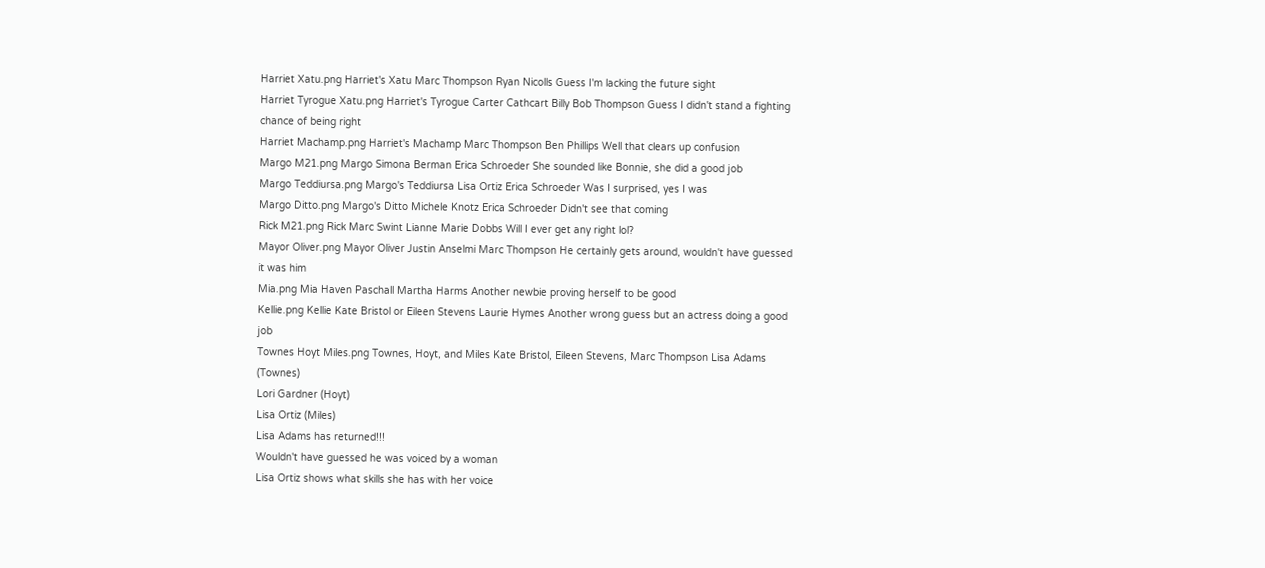Harriet Xatu.png Harriet's Xatu Marc Thompson Ryan Nicolls Guess I'm lacking the future sight
Harriet Tyrogue Xatu.png Harriet's Tyrogue Carter Cathcart Billy Bob Thompson Guess I didn't stand a fighting chance of being right
Harriet Machamp.png Harriet's Machamp Marc Thompson Ben Phillips Well that clears up confusion
Margo M21.png Margo Simona Berman Erica Schroeder She sounded like Bonnie, she did a good job
Margo Teddiursa.png Margo's Teddiursa Lisa Ortiz Erica Schroeder Was I surprised, yes I was
Margo Ditto.png Margo's Ditto Michele Knotz Erica Schroeder Didn't see that coming
Rick M21.png Rick Marc Swint Lianne Marie Dobbs Will I ever get any right lol?
Mayor Oliver.png Mayor Oliver Justin Anselmi Marc Thompson He certainly gets around, wouldn't have guessed it was him
Mia.png Mia Haven Paschall Martha Harms Another newbie proving herself to be good
Kellie.png Kellie Kate Bristol or Eileen Stevens Laurie Hymes Another wrong guess but an actress doing a good job
Townes Hoyt Miles.png Townes, Hoyt, and Miles Kate Bristol, Eileen Stevens, Marc Thompson Lisa Adams (Townes)
Lori Gardner (Hoyt)
Lisa Ortiz (Miles)
Lisa Adams has returned!!!
Wouldn't have guessed he was voiced by a woman
Lisa Ortiz shows what skills she has with her voice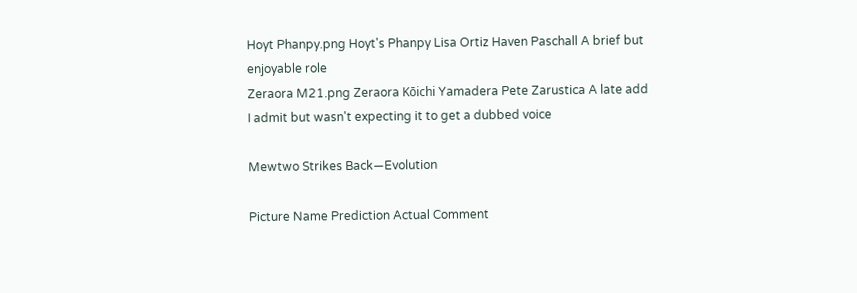Hoyt Phanpy.png Hoyt's Phanpy Lisa Ortiz Haven Paschall A brief but enjoyable role
Zeraora M21.png Zeraora Kōichi Yamadera Pete Zarustica A late add I admit but wasn't expecting it to get a dubbed voice

Mewtwo Strikes Back—Evolution

Picture Name Prediction Actual Comment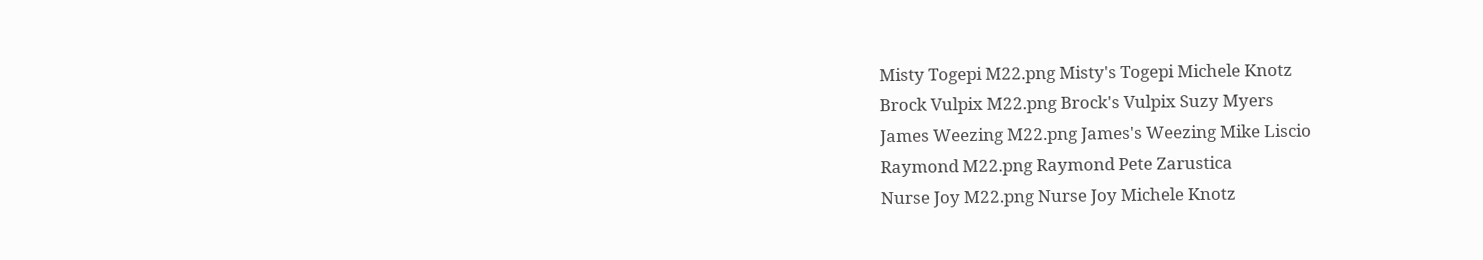Misty Togepi M22.png Misty's Togepi Michele Knotz
Brock Vulpix M22.png Brock's Vulpix Suzy Myers
James Weezing M22.png James's Weezing Mike Liscio
Raymond M22.png Raymond Pete Zarustica
Nurse Joy M22.png Nurse Joy Michele Knotz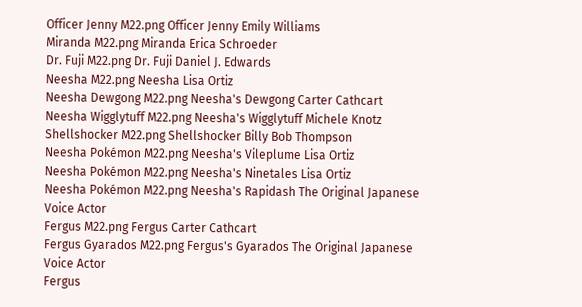Officer Jenny M22.png Officer Jenny Emily Williams
Miranda M22.png Miranda Erica Schroeder
Dr. Fuji M22.png Dr. Fuji Daniel J. Edwards
Neesha M22.png Neesha Lisa Ortiz
Neesha Dewgong M22.png Neesha's Dewgong Carter Cathcart
Neesha Wigglytuff M22.png Neesha's Wigglytuff Michele Knotz
Shellshocker M22.png Shellshocker Billy Bob Thompson
Neesha Pokémon M22.png Neesha's Vileplume Lisa Ortiz
Neesha Pokémon M22.png Neesha's Ninetales Lisa Ortiz
Neesha Pokémon M22.png Neesha's Rapidash The Original Japanese
Voice Actor
Fergus M22.png Fergus Carter Cathcart
Fergus Gyarados M22.png Fergus's Gyarados The Original Japanese
Voice Actor
Fergus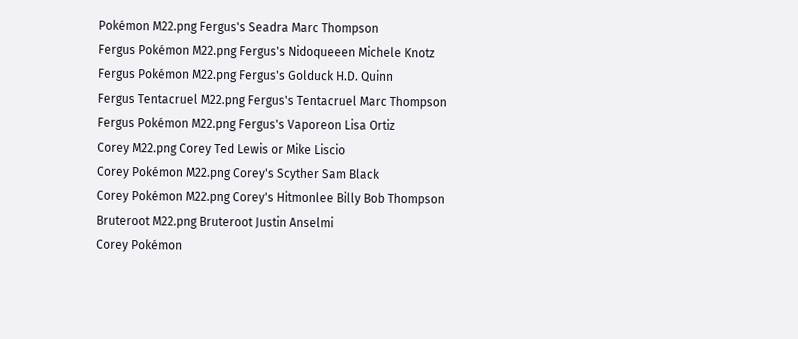Pokémon M22.png Fergus's Seadra Marc Thompson
Fergus Pokémon M22.png Fergus's Nidoqueeen Michele Knotz
Fergus Pokémon M22.png Fergus's Golduck H.D. Quinn
Fergus Tentacruel M22.png Fergus's Tentacruel Marc Thompson
Fergus Pokémon M22.png Fergus's Vaporeon Lisa Ortiz
Corey M22.png Corey Ted Lewis or Mike Liscio
Corey Pokémon M22.png Corey's Scyther Sam Black
Corey Pokémon M22.png Corey's Hitmonlee Billy Bob Thompson
Bruteroot M22.png Bruteroot Justin Anselmi
Corey Pokémon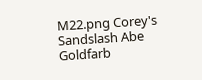M22.png Corey's Sandslash Abe Goldfarb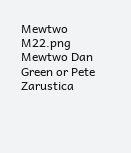Mewtwo M22.png Mewtwo Dan Green or Pete Zarustica